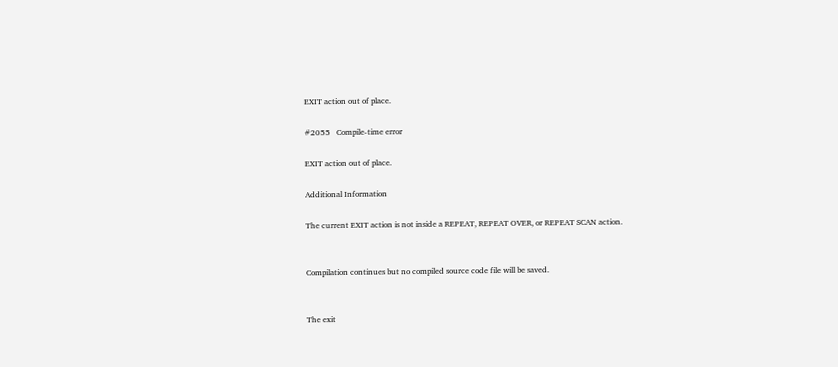EXIT action out of place.

#2055   Compile-time error

EXIT action out of place.

Additional Information

The current EXIT action is not inside a REPEAT, REPEAT OVER, or REPEAT SCAN action.


Compilation continues but no compiled source code file will be saved.


The exit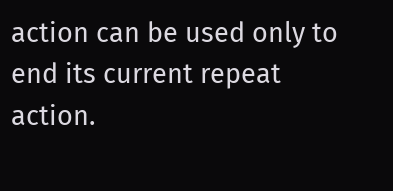action can be used only to end its current repeat action.